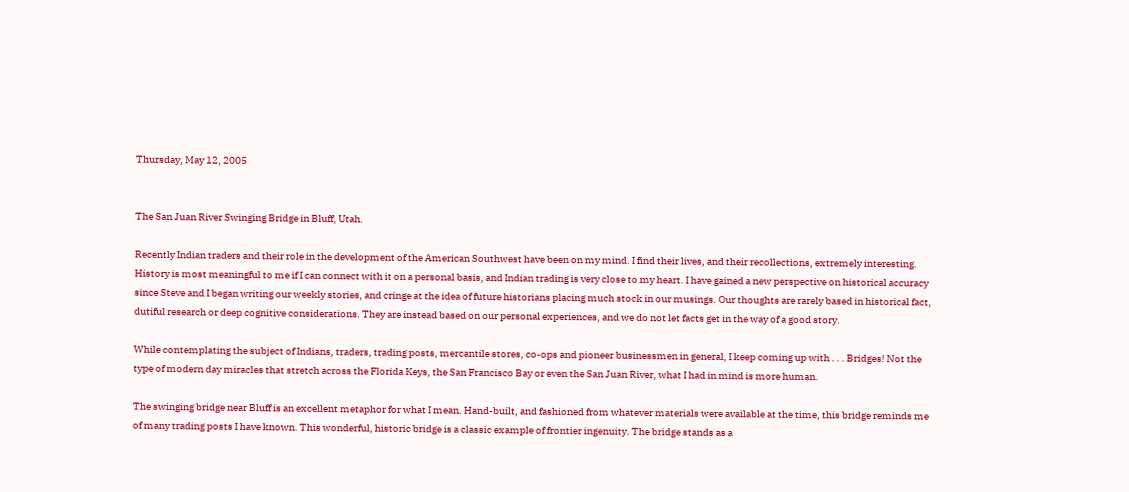Thursday, May 12, 2005


The San Juan River Swinging Bridge in Bluff, Utah.

Recently Indian traders and their role in the development of the American Southwest have been on my mind. I find their lives, and their recollections, extremely interesting. History is most meaningful to me if I can connect with it on a personal basis, and Indian trading is very close to my heart. I have gained a new perspective on historical accuracy since Steve and I began writing our weekly stories, and cringe at the idea of future historians placing much stock in our musings. Our thoughts are rarely based in historical fact, dutiful research or deep cognitive considerations. They are instead based on our personal experiences, and we do not let facts get in the way of a good story.

While contemplating the subject of Indians, traders, trading posts, mercantile stores, co-ops and pioneer businessmen in general, I keep coming up with . . . Bridges! Not the type of modern day miracles that stretch across the Florida Keys, the San Francisco Bay or even the San Juan River, what I had in mind is more human.

The swinging bridge near Bluff is an excellent metaphor for what I mean. Hand-built, and fashioned from whatever materials were available at the time, this bridge reminds me of many trading posts I have known. This wonderful, historic bridge is a classic example of frontier ingenuity. The bridge stands as a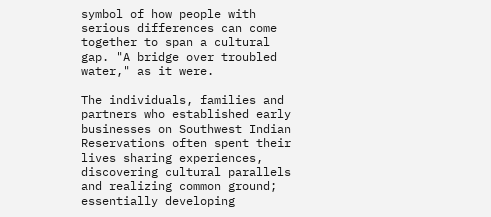symbol of how people with serious differences can come together to span a cultural gap. "A bridge over troubled water," as it were.

The individuals, families and partners who established early businesses on Southwest Indian Reservations often spent their lives sharing experiences, discovering cultural parallels and realizing common ground; essentially developing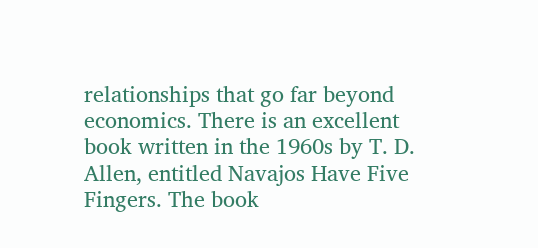relationships that go far beyond economics. There is an excellent book written in the 1960s by T. D. Allen, entitled Navajos Have Five Fingers. The book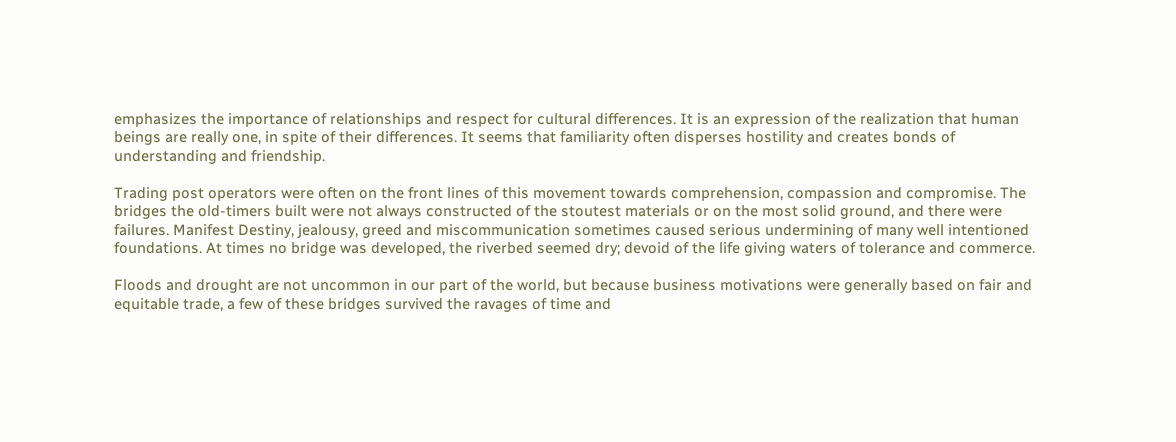emphasizes the importance of relationships and respect for cultural differences. It is an expression of the realization that human beings are really one, in spite of their differences. It seems that familiarity often disperses hostility and creates bonds of understanding and friendship.

Trading post operators were often on the front lines of this movement towards comprehension, compassion and compromise. The bridges the old-timers built were not always constructed of the stoutest materials or on the most solid ground, and there were failures. Manifest Destiny, jealousy, greed and miscommunication sometimes caused serious undermining of many well intentioned foundations. At times no bridge was developed, the riverbed seemed dry; devoid of the life giving waters of tolerance and commerce.

Floods and drought are not uncommon in our part of the world, but because business motivations were generally based on fair and equitable trade, a few of these bridges survived the ravages of time and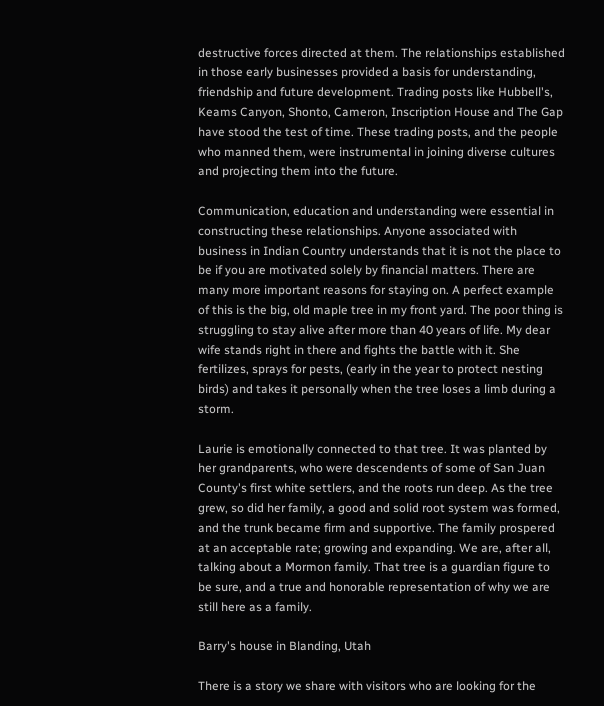destructive forces directed at them. The relationships established in those early businesses provided a basis for understanding, friendship and future development. Trading posts like Hubbell's, Keams Canyon, Shonto, Cameron, Inscription House and The Gap have stood the test of time. These trading posts, and the people who manned them, were instrumental in joining diverse cultures and projecting them into the future.

Communication, education and understanding were essential in constructing these relationships. Anyone associated with business in Indian Country understands that it is not the place to be if you are motivated solely by financial matters. There are many more important reasons for staying on. A perfect example of this is the big, old maple tree in my front yard. The poor thing is struggling to stay alive after more than 40 years of life. My dear wife stands right in there and fights the battle with it. She fertilizes, sprays for pests, (early in the year to protect nesting birds) and takes it personally when the tree loses a limb during a storm.

Laurie is emotionally connected to that tree. It was planted by her grandparents, who were descendents of some of San Juan County's first white settlers, and the roots run deep. As the tree grew, so did her family, a good and solid root system was formed, and the trunk became firm and supportive. The family prospered at an acceptable rate; growing and expanding. We are, after all, talking about a Mormon family. That tree is a guardian figure to be sure, and a true and honorable representation of why we are still here as a family.

Barry's house in Blanding, Utah

There is a story we share with visitors who are looking for the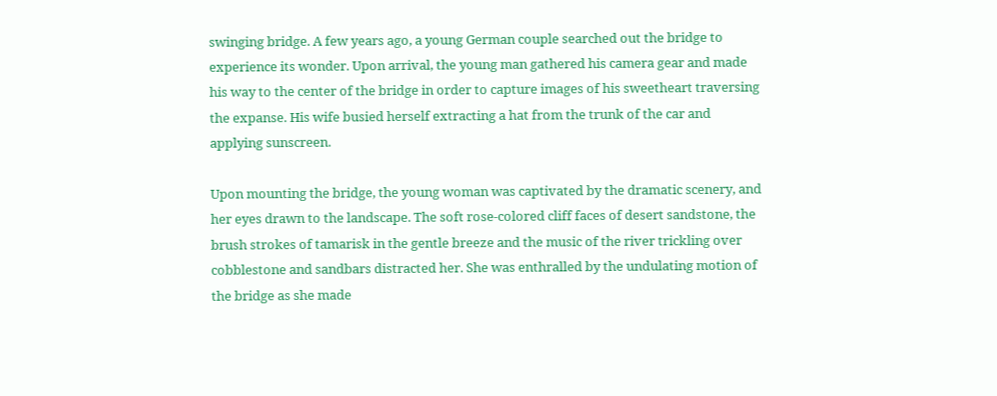swinging bridge. A few years ago, a young German couple searched out the bridge to experience its wonder. Upon arrival, the young man gathered his camera gear and made his way to the center of the bridge in order to capture images of his sweetheart traversing the expanse. His wife busied herself extracting a hat from the trunk of the car and applying sunscreen.

Upon mounting the bridge, the young woman was captivated by the dramatic scenery, and her eyes drawn to the landscape. The soft rose-colored cliff faces of desert sandstone, the brush strokes of tamarisk in the gentle breeze and the music of the river trickling over cobblestone and sandbars distracted her. She was enthralled by the undulating motion of the bridge as she made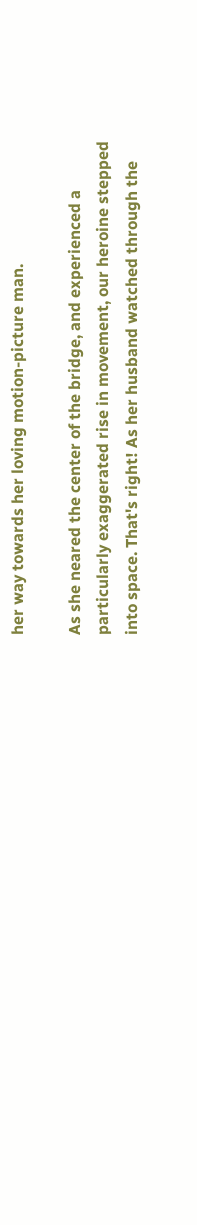her way towards her loving motion-picture man.

As she neared the center of the bridge, and experienced a particularly exaggerated rise in movement, our heroine stepped into space. That's right! As her husband watched through the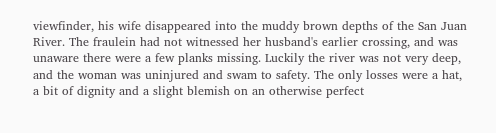viewfinder, his wife disappeared into the muddy brown depths of the San Juan River. The fraulein had not witnessed her husband's earlier crossing, and was unaware there were a few planks missing. Luckily the river was not very deep, and the woman was uninjured and swam to safety. The only losses were a hat, a bit of dignity and a slight blemish on an otherwise perfect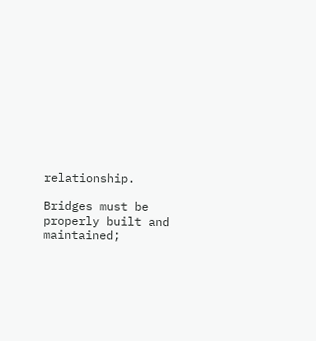relationship.

Bridges must be properly built and maintained;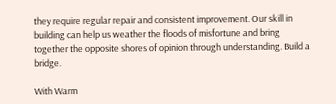they require regular repair and consistent improvement. Our skill in building can help us weather the floods of misfortune and bring together the opposite shores of opinion through understanding. Build a bridge.

With Warm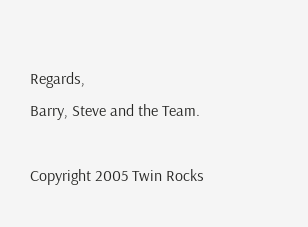Regards,
Barry, Steve and the Team.

Copyright 2005 Twin Rocks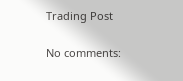Trading Post

No comments: